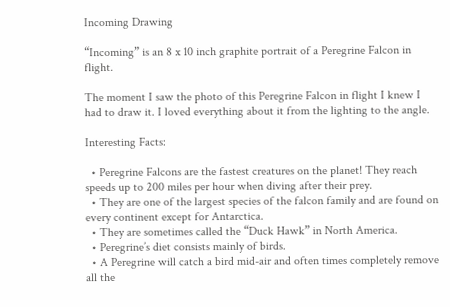Incoming Drawing

“Incoming” is an 8 x 10 inch graphite portrait of a Peregrine Falcon in flight.

The moment I saw the photo of this Peregrine Falcon in flight I knew I had to draw it. I loved everything about it from the lighting to the angle.

Interesting Facts:

  • Peregrine Falcons are the fastest creatures on the planet! They reach speeds up to 200 miles per hour when diving after their prey.
  • They are one of the largest species of the falcon family and are found on every continent except for Antarctica.
  • They are sometimes called the “Duck Hawk” in North America.
  • Peregrine’s diet consists mainly of birds.
  • A Peregrine will catch a bird mid-air and often times completely remove all the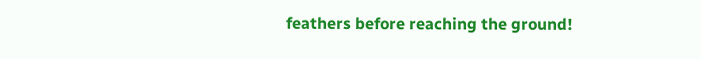feathers before reaching the ground!